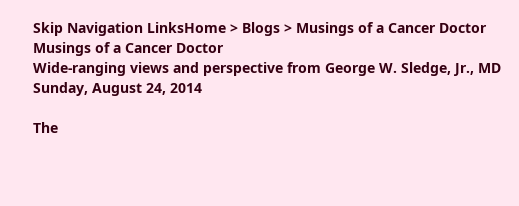Skip Navigation LinksHome > Blogs > Musings of a Cancer Doctor
Musings of a Cancer Doctor
Wide-ranging views and perspective from George W. Sledge, Jr., MD
Sunday, August 24, 2014

The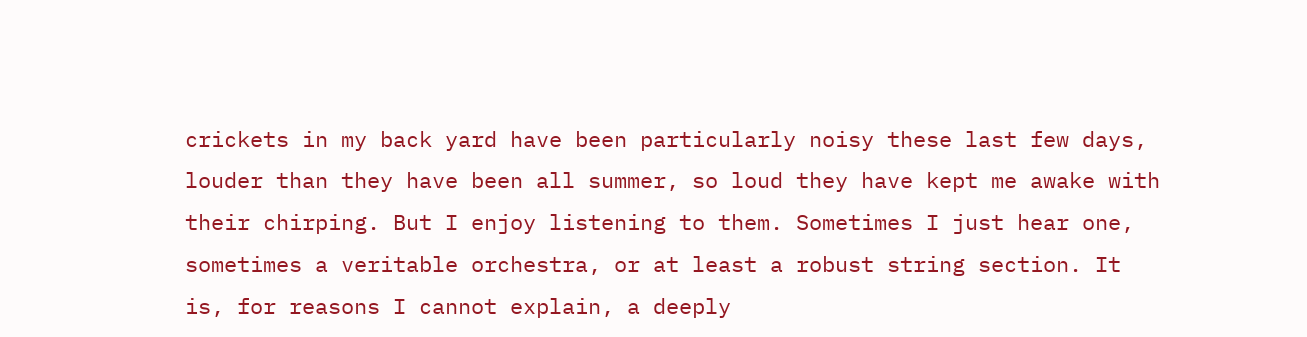crickets in my back yard have been particularly noisy these last few days, louder than they have been all summer, so loud they have kept me awake with their chirping. But I enjoy listening to them. Sometimes I just hear one, sometimes a veritable orchestra, or at least a robust string section. It is, for reasons I cannot explain, a deeply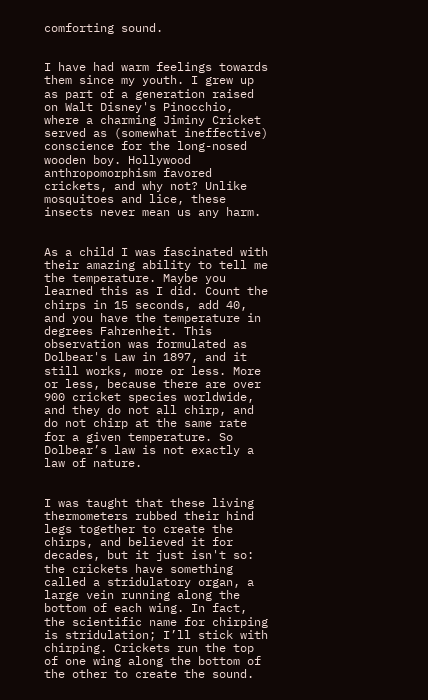comforting sound.


I have had warm feelings towards them since my youth. I grew up as part of a generation raised on Walt Disney's Pinocchio, where a charming Jiminy Cricket served as (somewhat ineffective) conscience for the long-nosed wooden boy. Hollywood anthropomorphism favored crickets, and why not? Unlike mosquitoes and lice, these insects never mean us any harm.


As a child I was fascinated with their amazing ability to tell me the temperature. Maybe you learned this as I did. Count the chirps in 15 seconds, add 40, and you have the temperature in degrees Fahrenheit. This observation was formulated as Dolbear's Law in 1897, and it still works, more or less. More or less, because there are over 900 cricket species worldwide, and they do not all chirp, and do not chirp at the same rate for a given temperature. So Dolbear’s law is not exactly a law of nature.


I was taught that these living thermometers rubbed their hind legs together to create the chirps, and believed it for decades, but it just isn't so: the crickets have something called a stridulatory organ, a large vein running along the bottom of each wing. In fact, the scientific name for chirping is stridulation; I’ll stick with chirping. Crickets run the top of one wing along the bottom of the other to create the sound.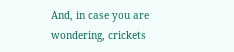And, in case you are wondering, crickets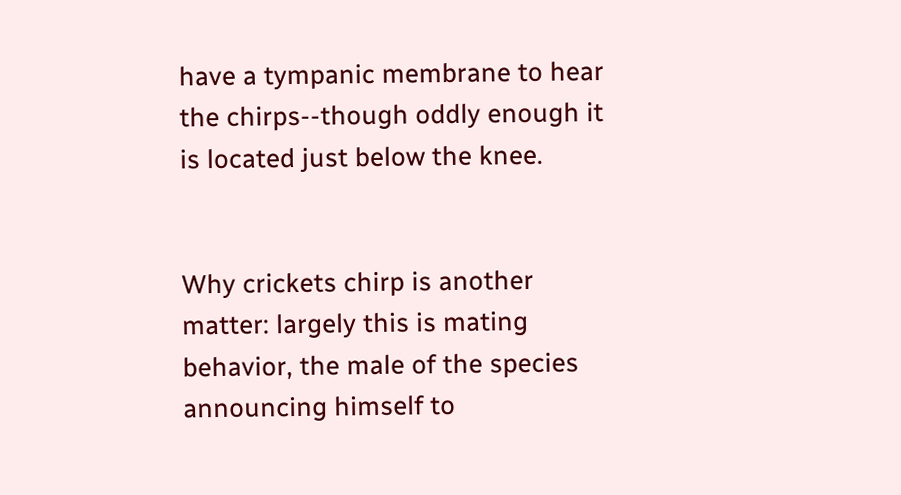have a tympanic membrane to hear the chirps--though oddly enough it is located just below the knee.


Why crickets chirp is another matter: largely this is mating behavior, the male of the species announcing himself to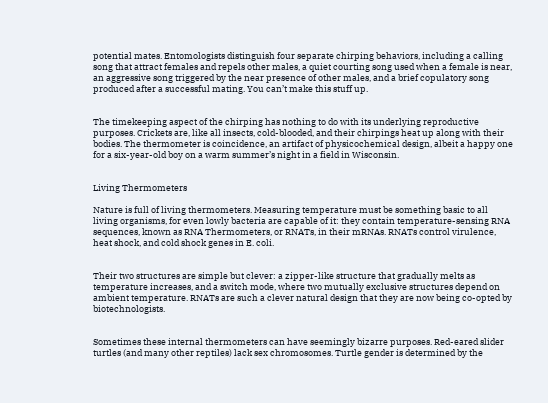potential mates. Entomologists distinguish four separate chirping behaviors, including a calling song that attract females and repels other males, a quiet courting song used when a female is near, an aggressive song triggered by the near presence of other males, and a brief copulatory song produced after a successful mating. You can’t make this stuff up.


The timekeeping aspect of the chirping has nothing to do with its underlying reproductive purposes. Crickets are, like all insects, cold-blooded, and their chirpings heat up along with their bodies. The thermometer is coincidence, an artifact of physicochemical design, albeit a happy one for a six-year-old boy on a warm summer’s night in a field in Wisconsin.


Living Thermometers

Nature is full of living thermometers. Measuring temperature must be something basic to all living organisms, for even lowly bacteria are capable of it: they contain temperature-sensing RNA sequences, known as RNA Thermometers, or RNATs, in their mRNAs. RNATs control virulence, heat shock, and cold shock genes in E. coli.


Their two structures are simple but clever: a zipper-like structure that gradually melts as temperature increases, and a switch mode, where two mutually exclusive structures depend on ambient temperature. RNATs are such a clever natural design that they are now being co-opted by biotechnologists.


Sometimes these internal thermometers can have seemingly bizarre purposes. Red-eared slider turtles (and many other reptiles) lack sex chromosomes. Turtle gender is determined by the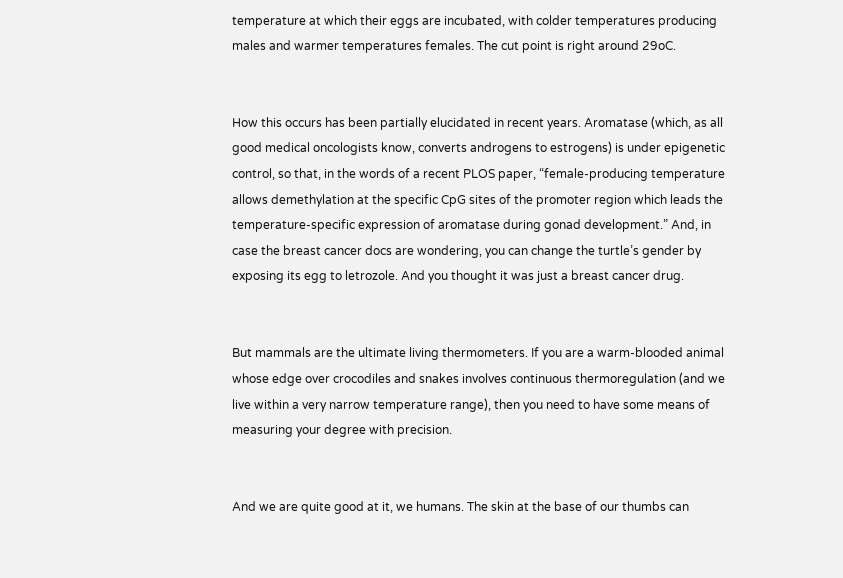temperature at which their eggs are incubated, with colder temperatures producing males and warmer temperatures females. The cut point is right around 29oC.


How this occurs has been partially elucidated in recent years. Aromatase (which, as all good medical oncologists know, converts androgens to estrogens) is under epigenetic control, so that, in the words of a recent PLOS paper, “female-producing temperature allows demethylation at the specific CpG sites of the promoter region which leads the temperature-specific expression of aromatase during gonad development.” And, in case the breast cancer docs are wondering, you can change the turtle’s gender by exposing its egg to letrozole. And you thought it was just a breast cancer drug.


But mammals are the ultimate living thermometers. If you are a warm-blooded animal whose edge over crocodiles and snakes involves continuous thermoregulation (and we live within a very narrow temperature range), then you need to have some means of measuring your degree with precision.


And we are quite good at it, we humans. The skin at the base of our thumbs can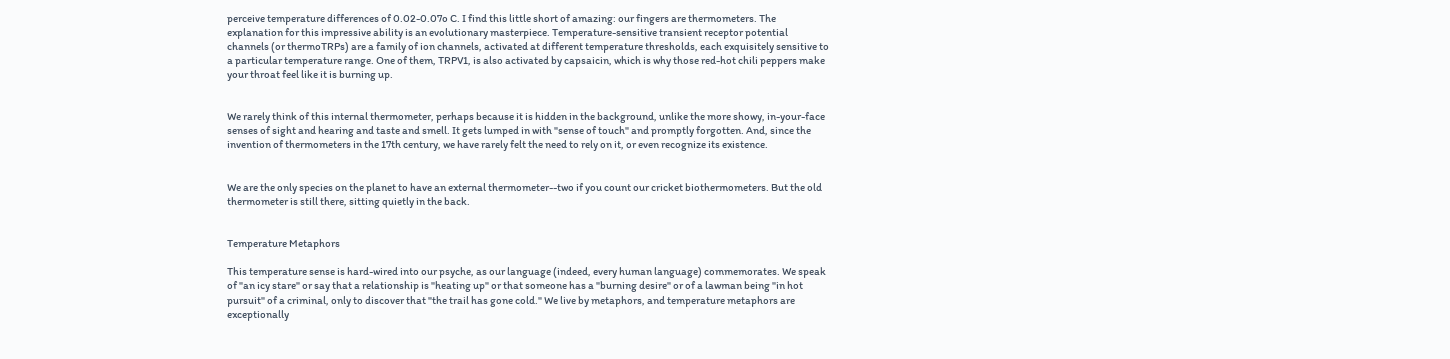perceive temperature differences of 0.02-0.07o C. I find this little short of amazing: our fingers are thermometers. The explanation for this impressive ability is an evolutionary masterpiece. Temperature-sensitive transient receptor potential channels (or thermoTRPs) are a family of ion channels, activated at different temperature thresholds, each exquisitely sensitive to a particular temperature range. One of them, TRPV1, is also activated by capsaicin, which is why those red-hot chili peppers make your throat feel like it is burning up.


We rarely think of this internal thermometer, perhaps because it is hidden in the background, unlike the more showy, in-your-face senses of sight and hearing and taste and smell. It gets lumped in with "sense of touch" and promptly forgotten. And, since the invention of thermometers in the 17th century, we have rarely felt the need to rely on it, or even recognize its existence.


We are the only species on the planet to have an external thermometer--two if you count our cricket biothermometers. But the old thermometer is still there, sitting quietly in the back.


Temperature Metaphors

This temperature sense is hard-wired into our psyche, as our language (indeed, every human language) commemorates. We speak of "an icy stare" or say that a relationship is "heating up" or that someone has a "burning desire" or of a lawman being "in hot pursuit" of a criminal, only to discover that "the trail has gone cold." We live by metaphors, and temperature metaphors are exceptionally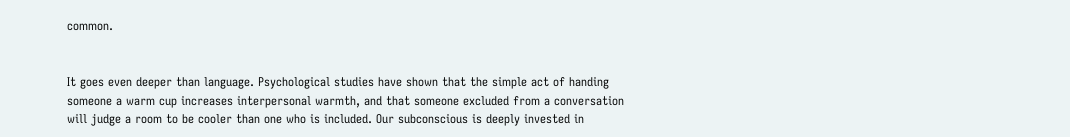common.


It goes even deeper than language. Psychological studies have shown that the simple act of handing someone a warm cup increases interpersonal warmth, and that someone excluded from a conversation will judge a room to be cooler than one who is included. Our subconscious is deeply invested in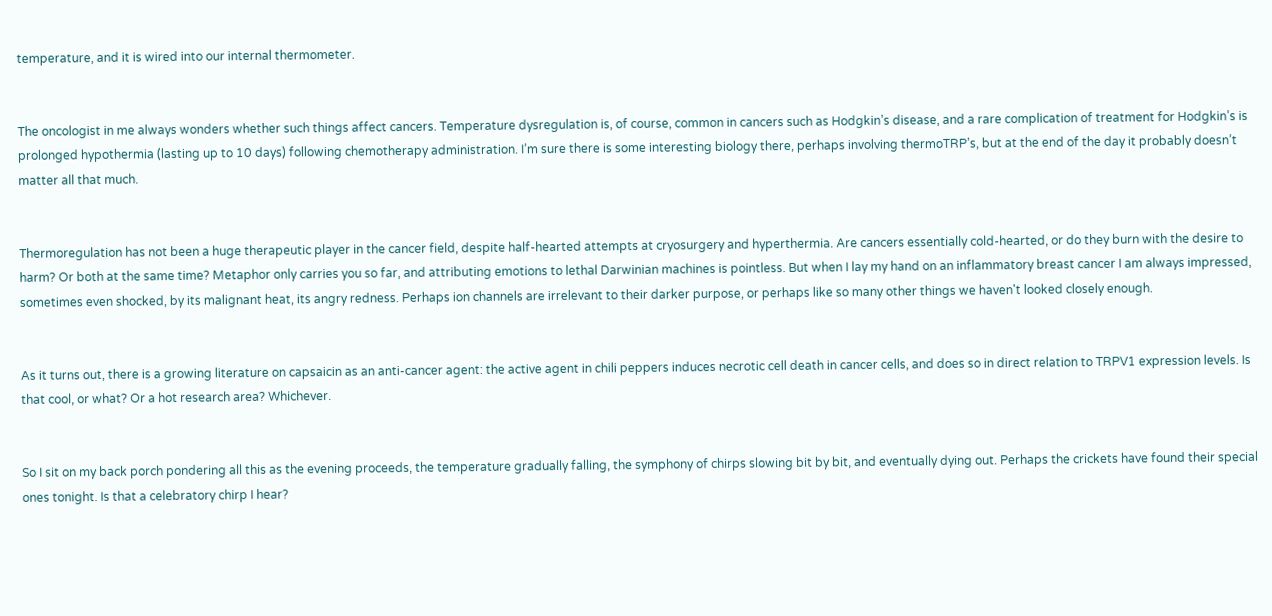temperature, and it is wired into our internal thermometer.


The oncologist in me always wonders whether such things affect cancers. Temperature dysregulation is, of course, common in cancers such as Hodgkin’s disease, and a rare complication of treatment for Hodgkin’s is prolonged hypothermia (lasting up to 10 days) following chemotherapy administration. I’m sure there is some interesting biology there, perhaps involving thermoTRP’s, but at the end of the day it probably doesn’t matter all that much.


Thermoregulation has not been a huge therapeutic player in the cancer field, despite half-hearted attempts at cryosurgery and hyperthermia. Are cancers essentially cold-hearted, or do they burn with the desire to harm? Or both at the same time? Metaphor only carries you so far, and attributing emotions to lethal Darwinian machines is pointless. But when I lay my hand on an inflammatory breast cancer I am always impressed, sometimes even shocked, by its malignant heat, its angry redness. Perhaps ion channels are irrelevant to their darker purpose, or perhaps like so many other things we haven't looked closely enough.


As it turns out, there is a growing literature on capsaicin as an anti-cancer agent: the active agent in chili peppers induces necrotic cell death in cancer cells, and does so in direct relation to TRPV1 expression levels. Is that cool, or what? Or a hot research area? Whichever.


So I sit on my back porch pondering all this as the evening proceeds, the temperature gradually falling, the symphony of chirps slowing bit by bit, and eventually dying out. Perhaps the crickets have found their special ones tonight. Is that a celebratory chirp I hear?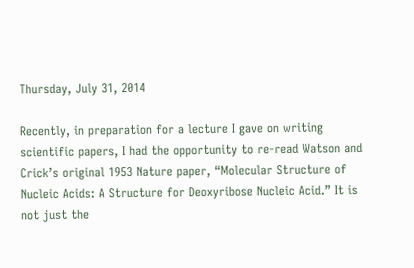Thursday, July 31, 2014

Recently, in preparation for a lecture I gave on writing scientific papers, I had the opportunity to re-read Watson and Crick’s original 1953 Nature paper, “Molecular Structure of Nucleic Acids: A Structure for Deoxyribose Nucleic Acid.” It is not just the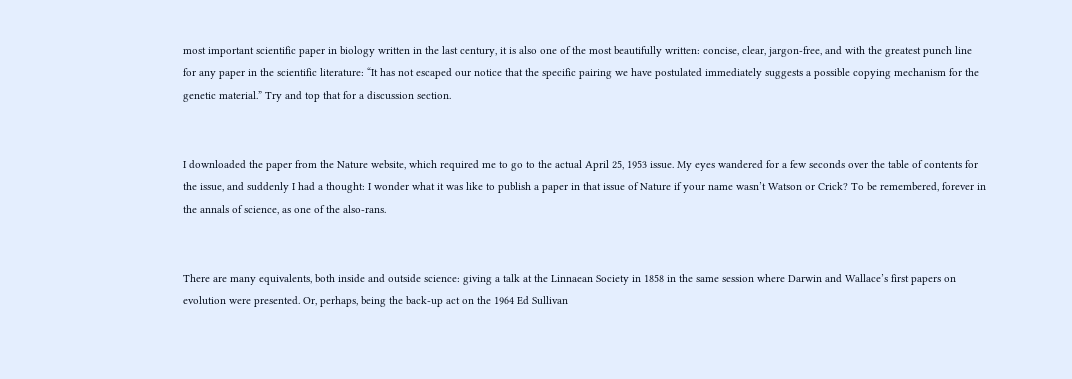most important scientific paper in biology written in the last century, it is also one of the most beautifully written: concise, clear, jargon-free, and with the greatest punch line for any paper in the scientific literature: “It has not escaped our notice that the specific pairing we have postulated immediately suggests a possible copying mechanism for the genetic material.” Try and top that for a discussion section.


I downloaded the paper from the Nature website, which required me to go to the actual April 25, 1953 issue. My eyes wandered for a few seconds over the table of contents for the issue, and suddenly I had a thought: I wonder what it was like to publish a paper in that issue of Nature if your name wasn’t Watson or Crick? To be remembered, forever in the annals of science, as one of the also-rans.


There are many equivalents, both inside and outside science: giving a talk at the Linnaean Society in 1858 in the same session where Darwin and Wallace’s first papers on evolution were presented. Or, perhaps, being the back-up act on the 1964 Ed Sullivan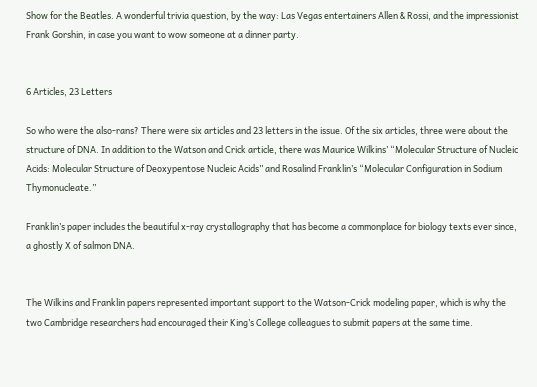Show for the Beatles. A wonderful trivia question, by the way: Las Vegas entertainers Allen & Rossi, and the impressionist Frank Gorshin, in case you want to wow someone at a dinner party.


6 Articles, 23 Letters

So who were the also-rans? There were six articles and 23 letters in the issue. Of the six articles, three were about the structure of DNA. In addition to the Watson and Crick article, there was Maurice Wilkins’ “Molecular Structure of Nucleic Acids: Molecular Structure of Deoxypentose Nucleic Acids” and Rosalind Franklin’s “Molecular Configuration in Sodium Thymonucleate.”

Franklin’s paper includes the beautiful x-ray crystallography that has become a commonplace for biology texts ever since, a ghostly X of salmon DNA.


The Wilkins and Franklin papers represented important support to the Watson-Crick modeling paper, which is why the two Cambridge researchers had encouraged their King’s College colleagues to submit papers at the same time.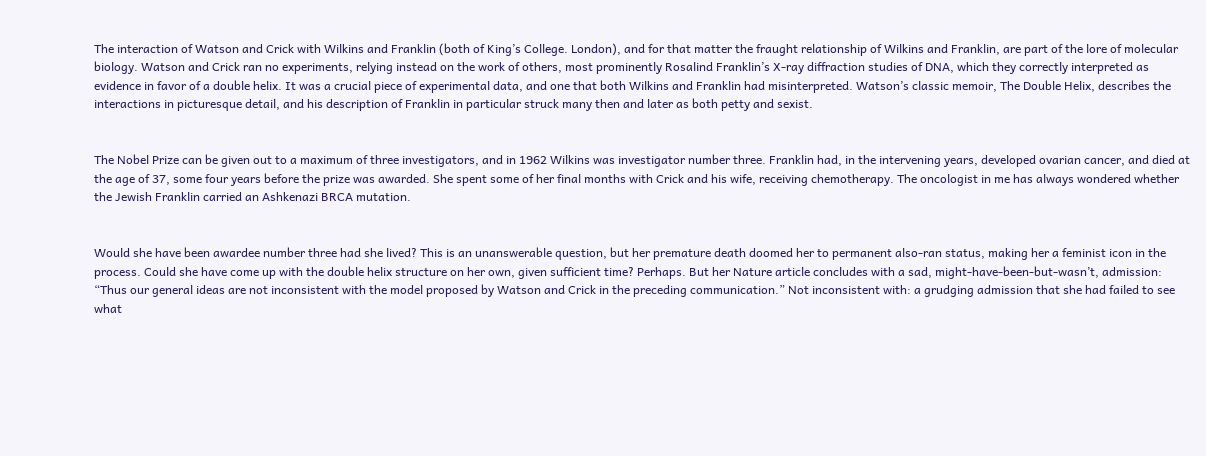The interaction of Watson and Crick with Wilkins and Franklin (both of King’s College. London), and for that matter the fraught relationship of Wilkins and Franklin, are part of the lore of molecular biology. Watson and Crick ran no experiments, relying instead on the work of others, most prominently Rosalind Franklin’s X-ray diffraction studies of DNA, which they correctly interpreted as evidence in favor of a double helix. It was a crucial piece of experimental data, and one that both Wilkins and Franklin had misinterpreted. Watson’s classic memoir, The Double Helix, describes the interactions in picturesque detail, and his description of Franklin in particular struck many then and later as both petty and sexist.


The Nobel Prize can be given out to a maximum of three investigators, and in 1962 Wilkins was investigator number three. Franklin had, in the intervening years, developed ovarian cancer, and died at the age of 37, some four years before the prize was awarded. She spent some of her final months with Crick and his wife, receiving chemotherapy. The oncologist in me has always wondered whether the Jewish Franklin carried an Ashkenazi BRCA mutation.


Would she have been awardee number three had she lived? This is an unanswerable question, but her premature death doomed her to permanent also-ran status, making her a feminist icon in the process. Could she have come up with the double helix structure on her own, given sufficient time? Perhaps. But her Nature article concludes with a sad, might-have-been-but-wasn’t, admission: “Thus our general ideas are not inconsistent with the model proposed by Watson and Crick in the preceding communication.” Not inconsistent with: a grudging admission that she had failed to see what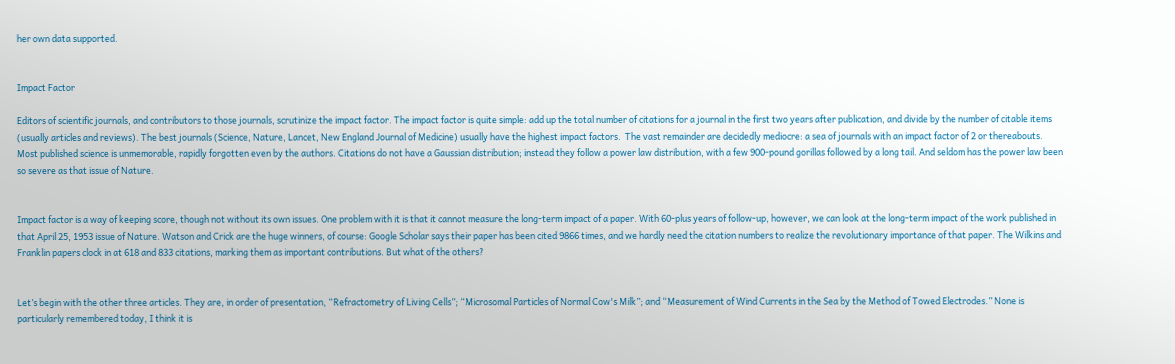her own data supported.


Impact Factor

Editors of scientific journals, and contributors to those journals, scrutinize the impact factor. The impact factor is quite simple: add up the total number of citations for a journal in the first two years after publication, and divide by the number of citable items (usually articles and reviews). The best journals (Science, Nature, Lancet, New England Journal of Medicine) usually have the highest impact factors.  The vast remainder are decidedly mediocre: a sea of journals with an impact factor of 2 or thereabouts. Most published science is unmemorable, rapidly forgotten even by the authors. Citations do not have a Gaussian distribution; instead they follow a power law distribution, with a few 900-pound gorillas followed by a long tail. And seldom has the power law been so severe as that issue of Nature.


Impact factor is a way of keeping score, though not without its own issues. One problem with it is that it cannot measure the long-term impact of a paper. With 60-plus years of follow-up, however, we can look at the long-term impact of the work published in that April 25, 1953 issue of Nature. Watson and Crick are the huge winners, of course: Google Scholar says their paper has been cited 9866 times, and we hardly need the citation numbers to realize the revolutionary importance of that paper. The Wilkins and Franklin papers clock in at 618 and 833 citations, marking them as important contributions. But what of the others?


Let’s begin with the other three articles. They are, in order of presentation, “Refractometry of Living Cells”; “Microsomal Particles of Normal Cow's Milk”; and “Measurement of Wind Currents in the Sea by the Method of Towed Electrodes.” None is particularly remembered today, I think it is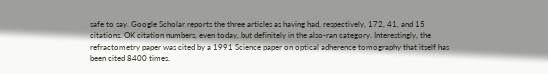safe to say. Google Scholar reports the three articles as having had, respectively, 172, 41, and 15 citations. OK citation numbers, even today, but definitely in the also-ran category. Interestingly, the refractometry paper was cited by a 1991 Science paper on optical adherence tomography that itself has been cited 8400 times.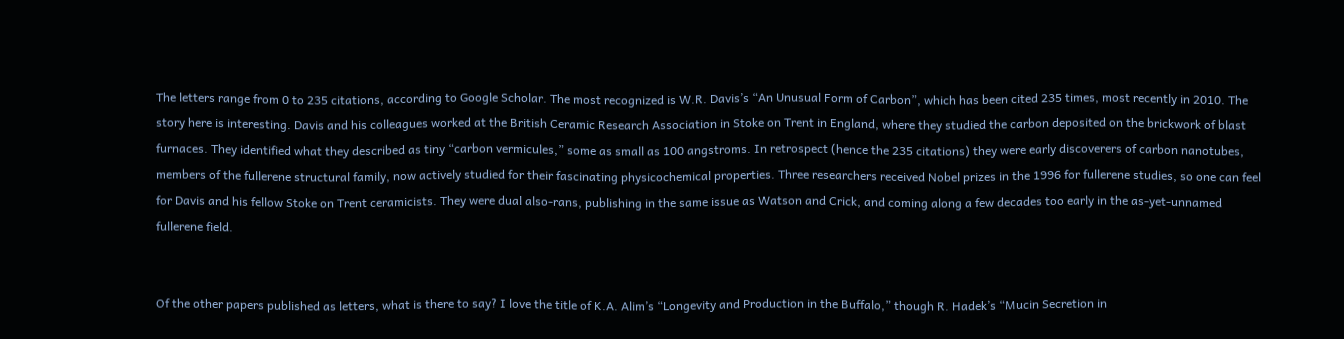The letters range from 0 to 235 citations, according to Google Scholar. The most recognized is W.R. Davis’s “An Unusual Form of Carbon”, which has been cited 235 times, most recently in 2010. The story here is interesting. Davis and his colleagues worked at the British Ceramic Research Association in Stoke on Trent in England, where they studied the carbon deposited on the brickwork of blast furnaces. They identified what they described as tiny “carbon vermicules,” some as small as 100 angstroms. In retrospect (hence the 235 citations) they were early discoverers of carbon nanotubes, members of the fullerene structural family, now actively studied for their fascinating physicochemical properties. Three researchers received Nobel prizes in the 1996 for fullerene studies, so one can feel for Davis and his fellow Stoke on Trent ceramicists. They were dual also-rans, publishing in the same issue as Watson and Crick, and coming along a few decades too early in the as-yet-unnamed fullerene field.


Of the other papers published as letters, what is there to say? I love the title of K.A. Alim’s “Longevity and Production in the Buffalo,” though R. Hadek’s “Mucin Secretion in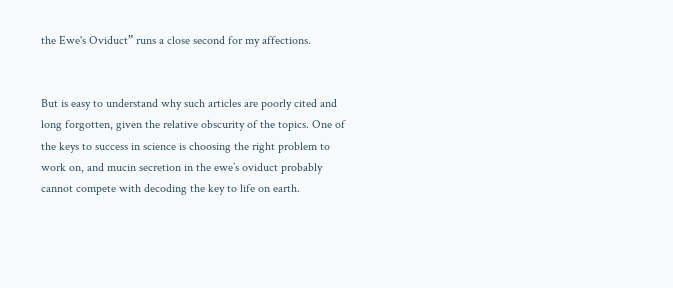the Ewe's Oviduct” runs a close second for my affections.


But is easy to understand why such articles are poorly cited and long forgotten, given the relative obscurity of the topics. One of the keys to success in science is choosing the right problem to work on, and mucin secretion in the ewe’s oviduct probably cannot compete with decoding the key to life on earth.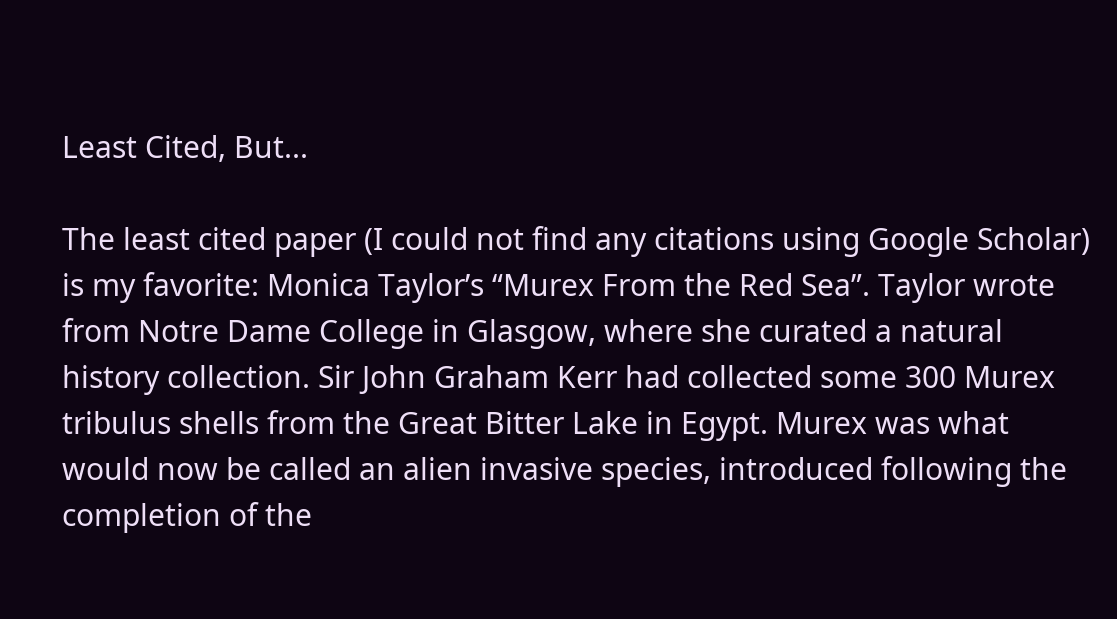Least Cited, But...

The least cited paper (I could not find any citations using Google Scholar) is my favorite: Monica Taylor’s “Murex From the Red Sea”. Taylor wrote from Notre Dame College in Glasgow, where she curated a natural history collection. Sir John Graham Kerr had collected some 300 Murex tribulus shells from the Great Bitter Lake in Egypt. Murex was what would now be called an alien invasive species, introduced following the completion of the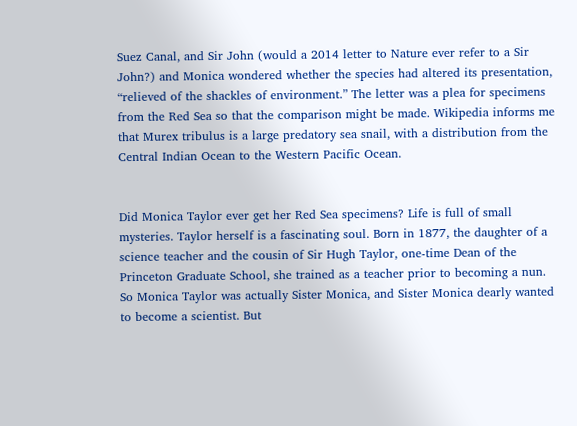Suez Canal, and Sir John (would a 2014 letter to Nature ever refer to a Sir John?) and Monica wondered whether the species had altered its presentation, “relieved of the shackles of environment.” The letter was a plea for specimens from the Red Sea so that the comparison might be made. Wikipedia informs me that Murex tribulus is a large predatory sea snail, with a distribution from the Central Indian Ocean to the Western Pacific Ocean.


Did Monica Taylor ever get her Red Sea specimens? Life is full of small mysteries. Taylor herself is a fascinating soul. Born in 1877, the daughter of a science teacher and the cousin of Sir Hugh Taylor, one-time Dean of the Princeton Graduate School, she trained as a teacher prior to becoming a nun. So Monica Taylor was actually Sister Monica, and Sister Monica dearly wanted to become a scientist. But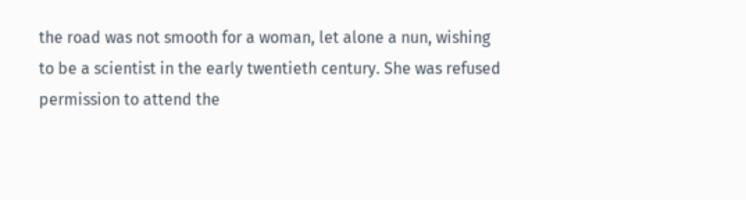the road was not smooth for a woman, let alone a nun, wishing to be a scientist in the early twentieth century. She was refused permission to attend the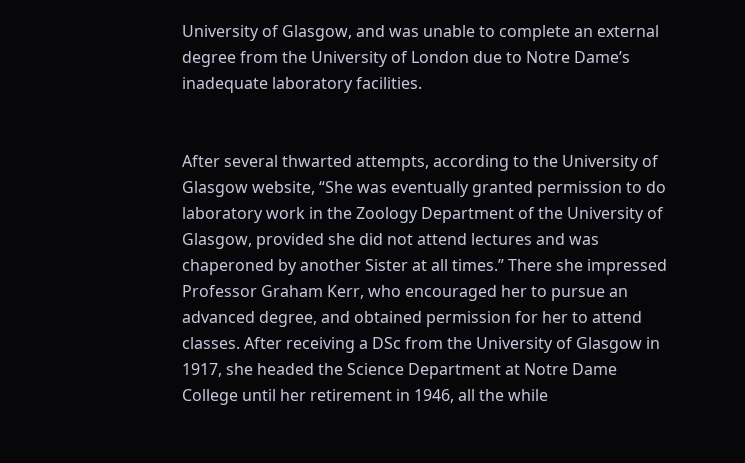University of Glasgow, and was unable to complete an external degree from the University of London due to Notre Dame’s inadequate laboratory facilities.


After several thwarted attempts, according to the University of Glasgow website, “She was eventually granted permission to do laboratory work in the Zoology Department of the University of Glasgow, provided she did not attend lectures and was chaperoned by another Sister at all times.” There she impressed Professor Graham Kerr, who encouraged her to pursue an advanced degree, and obtained permission for her to attend classes. After receiving a DSc from the University of Glasgow in 1917, she headed the Science Department at Notre Dame College until her retirement in 1946, all the while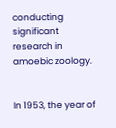conducting significant research in amoebic zoology.


In 1953, the year of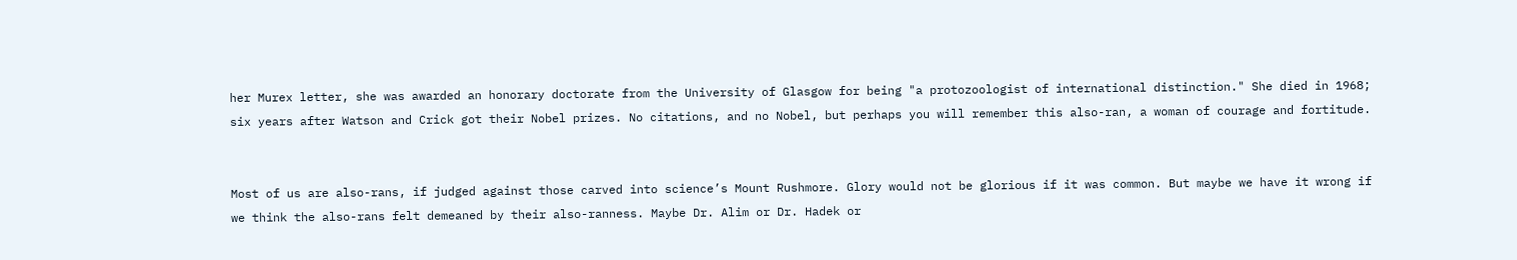her Murex letter, she was awarded an honorary doctorate from the University of Glasgow for being "a protozoologist of international distinction." She died in 1968; six years after Watson and Crick got their Nobel prizes. No citations, and no Nobel, but perhaps you will remember this also-ran, a woman of courage and fortitude.


Most of us are also-rans, if judged against those carved into science’s Mount Rushmore. Glory would not be glorious if it was common. But maybe we have it wrong if we think the also-rans felt demeaned by their also-ranness. Maybe Dr. Alim or Dr. Hadek or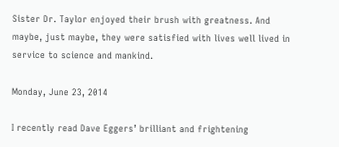Sister Dr. Taylor enjoyed their brush with greatness. And maybe, just maybe, they were satisfied with lives well lived in service to science and mankind.

Monday, June 23, 2014

I recently read Dave Eggers’ brilliant and frightening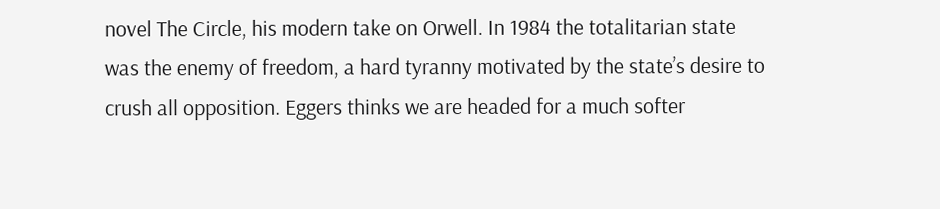novel The Circle, his modern take on Orwell. In 1984 the totalitarian state was the enemy of freedom, a hard tyranny motivated by the state’s desire to crush all opposition. Eggers thinks we are headed for a much softer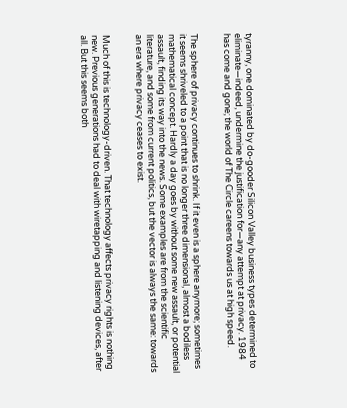tyranny, one dominated by do-gooder Silicon Valley business types determined to eliminate—indeed, undermine the justification for—any attempt at privacy. 1984 has come and gone; the world of The Circle careens towards us at high speed.


The sphere of privacy continues to shrink. If it even is a sphere anymore; sometimes it seems shriveled to a point that is no longer three dimensional, almost a bodiless mathematical concept. Hardly a day goes by without some new assault, or potential assault, finding its way into the news. Some examples are from the scientific literature, and some from current politics, but the vector is always the same: towards an era where privacy ceases to exist.


Much of this is technology-driven. That technology affects privacy rights is nothing new. Previous generations had to deal with wiretapping and listening devices, after all. But this seems both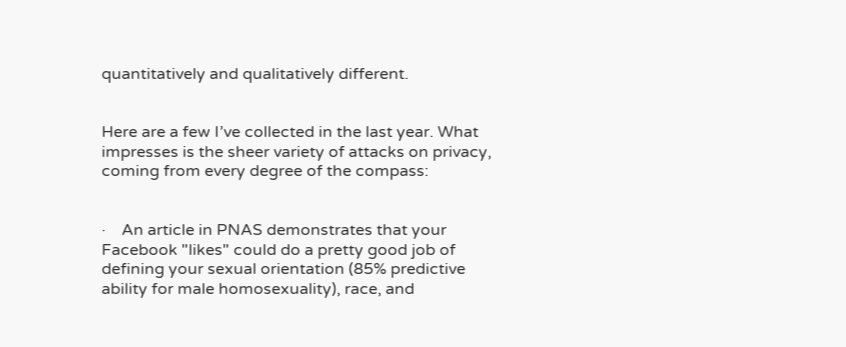quantitatively and qualitatively different.


Here are a few I’ve collected in the last year. What impresses is the sheer variety of attacks on privacy, coming from every degree of the compass:


·    An article in PNAS demonstrates that your Facebook "likes" could do a pretty good job of defining your sexual orientation (85% predictive ability for male homosexuality), race, and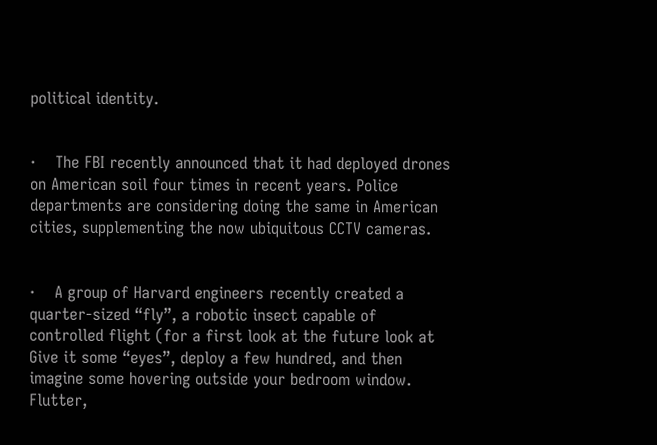political identity.


·    The FBI recently announced that it had deployed drones on American soil four times in recent years. Police departments are considering doing the same in American cities, supplementing the now ubiquitous CCTV cameras.


·    A group of Harvard engineers recently created a quarter-sized “fly”, a robotic insect capable of controlled flight (for a first look at the future look at Give it some “eyes”, deploy a few hundred, and then imagine some hovering outside your bedroom window. Flutter,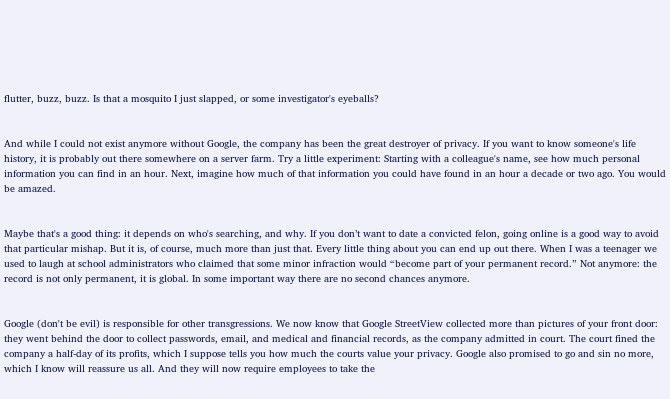flutter, buzz, buzz. Is that a mosquito I just slapped, or some investigator's eyeballs?


And while I could not exist anymore without Google, the company has been the great destroyer of privacy. If you want to know someone's life history, it is probably out there somewhere on a server farm. Try a little experiment: Starting with a colleague's name, see how much personal information you can find in an hour. Next, imagine how much of that information you could have found in an hour a decade or two ago. You would be amazed.


Maybe that's a good thing: it depends on who's searching, and why. If you don’t want to date a convicted felon, going online is a good way to avoid that particular mishap. But it is, of course, much more than just that. Every little thing about you can end up out there. When I was a teenager we used to laugh at school administrators who claimed that some minor infraction would “become part of your permanent record.” Not anymore: the record is not only permanent, it is global. In some important way there are no second chances anymore.


Google (don't be evil) is responsible for other transgressions. We now know that Google StreetView collected more than pictures of your front door: they went behind the door to collect passwords, email, and medical and financial records, as the company admitted in court. The court fined the company a half-day of its profits, which I suppose tells you how much the courts value your privacy. Google also promised to go and sin no more, which I know will reassure us all. And they will now require employees to take the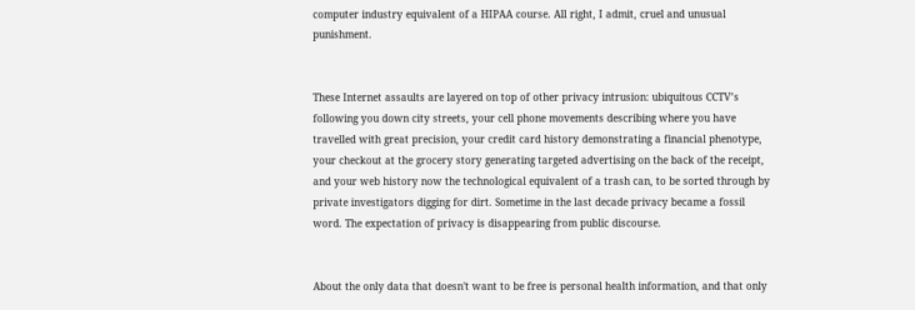computer industry equivalent of a HIPAA course. All right, I admit, cruel and unusual punishment.


These Internet assaults are layered on top of other privacy intrusion: ubiquitous CCTV’s following you down city streets, your cell phone movements describing where you have travelled with great precision, your credit card history demonstrating a financial phenotype, your checkout at the grocery story generating targeted advertising on the back of the receipt, and your web history now the technological equivalent of a trash can, to be sorted through by private investigators digging for dirt. Sometime in the last decade privacy became a fossil word. The expectation of privacy is disappearing from public discourse.


About the only data that doesn't want to be free is personal health information, and that only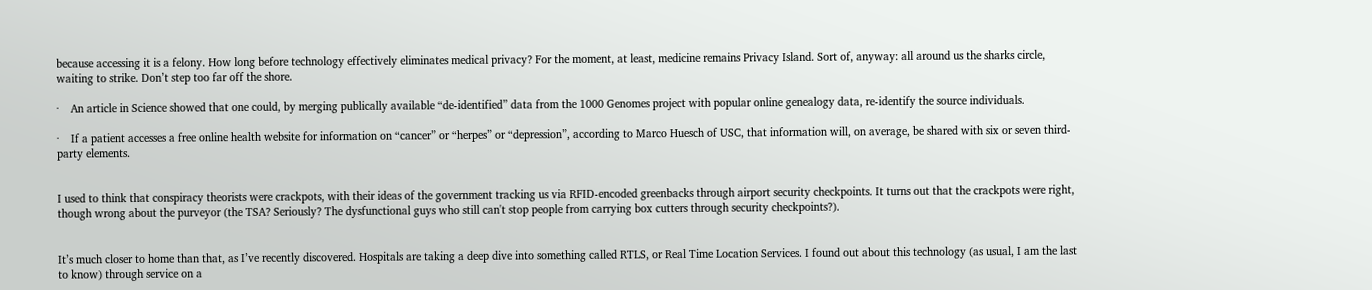because accessing it is a felony. How long before technology effectively eliminates medical privacy? For the moment, at least, medicine remains Privacy Island. Sort of, anyway: all around us the sharks circle, waiting to strike. Don’t step too far off the shore.

·    An article in Science showed that one could, by merging publically available “de-identified” data from the 1000 Genomes project with popular online genealogy data, re-identify the source individuals.

·    If a patient accesses a free online health website for information on “cancer” or “herpes” or “depression”, according to Marco Huesch of USC, that information will, on average, be shared with six or seven third-party elements.


I used to think that conspiracy theorists were crackpots, with their ideas of the government tracking us via RFID-encoded greenbacks through airport security checkpoints. It turns out that the crackpots were right, though wrong about the purveyor (the TSA? Seriously? The dysfunctional guys who still can't stop people from carrying box cutters through security checkpoints?).


It’s much closer to home than that, as I’ve recently discovered. Hospitals are taking a deep dive into something called RTLS, or Real Time Location Services. I found out about this technology (as usual, I am the last to know) through service on a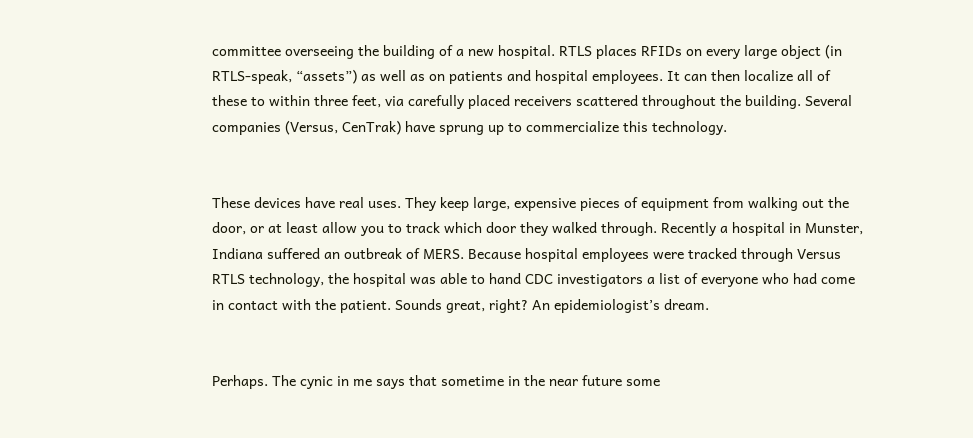committee overseeing the building of a new hospital. RTLS places RFIDs on every large object (in RTLS-speak, “assets”) as well as on patients and hospital employees. It can then localize all of these to within three feet, via carefully placed receivers scattered throughout the building. Several companies (Versus, CenTrak) have sprung up to commercialize this technology.


These devices have real uses. They keep large, expensive pieces of equipment from walking out the door, or at least allow you to track which door they walked through. Recently a hospital in Munster, Indiana suffered an outbreak of MERS. Because hospital employees were tracked through Versus RTLS technology, the hospital was able to hand CDC investigators a list of everyone who had come in contact with the patient. Sounds great, right? An epidemiologist’s dream.


Perhaps. The cynic in me says that sometime in the near future some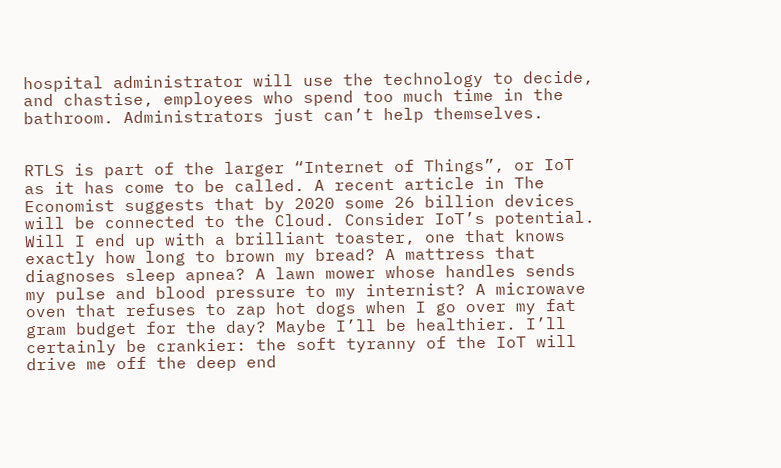hospital administrator will use the technology to decide, and chastise, employees who spend too much time in the bathroom. Administrators just can’t help themselves.


RTLS is part of the larger “Internet of Things”, or IoT as it has come to be called. A recent article in The Economist suggests that by 2020 some 26 billion devices will be connected to the Cloud. Consider IoT’s potential. Will I end up with a brilliant toaster, one that knows exactly how long to brown my bread? A mattress that diagnoses sleep apnea? A lawn mower whose handles sends my pulse and blood pressure to my internist? A microwave oven that refuses to zap hot dogs when I go over my fat gram budget for the day? Maybe I’ll be healthier. I’ll certainly be crankier: the soft tyranny of the IoT will drive me off the deep end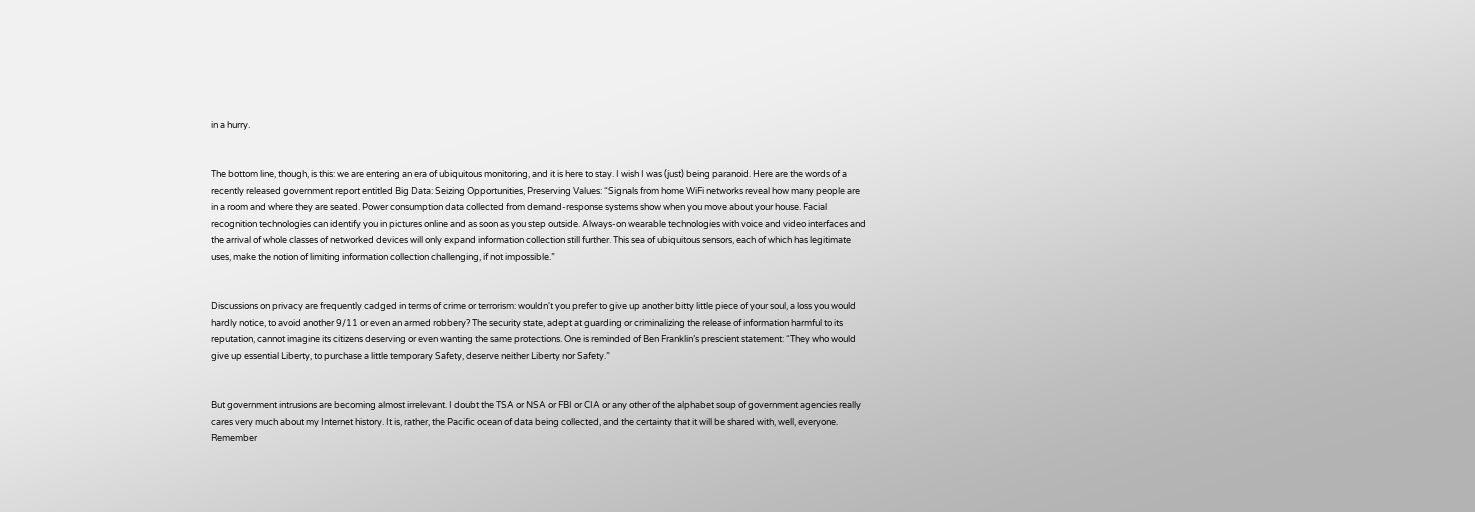in a hurry.


The bottom line, though, is this: we are entering an era of ubiquitous monitoring, and it is here to stay. I wish I was (just) being paranoid. Here are the words of a recently released government report entitled Big Data: Seizing Opportunities, Preserving Values: “Signals from home WiFi networks reveal how many people are in a room and where they are seated. Power consumption data collected from demand-response systems show when you move about your house. Facial recognition technologies can identify you in pictures online and as soon as you step outside. Always-on wearable technologies with voice and video interfaces and the arrival of whole classes of networked devices will only expand information collection still further. This sea of ubiquitous sensors, each of which has legitimate uses, make the notion of limiting information collection challenging, if not impossible.”


Discussions on privacy are frequently cadged in terms of crime or terrorism: wouldn't you prefer to give up another bitty little piece of your soul, a loss you would hardly notice, to avoid another 9/11 or even an armed robbery? The security state, adept at guarding or criminalizing the release of information harmful to its reputation, cannot imagine its citizens deserving or even wanting the same protections. One is reminded of Ben Franklin’s prescient statement: “They who would give up essential Liberty, to purchase a little temporary Safety, deserve neither Liberty nor Safety.”


But government intrusions are becoming almost irrelevant. I doubt the TSA or NSA or FBI or CIA or any other of the alphabet soup of government agencies really cares very much about my Internet history. It is, rather, the Pacific ocean of data being collected, and the certainty that it will be shared with, well, everyone. Remember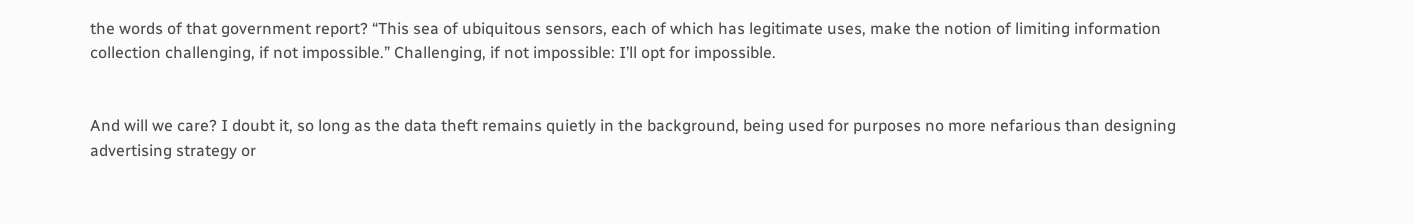the words of that government report? “This sea of ubiquitous sensors, each of which has legitimate uses, make the notion of limiting information collection challenging, if not impossible.” Challenging, if not impossible: I’ll opt for impossible.


And will we care? I doubt it, so long as the data theft remains quietly in the background, being used for purposes no more nefarious than designing advertising strategy or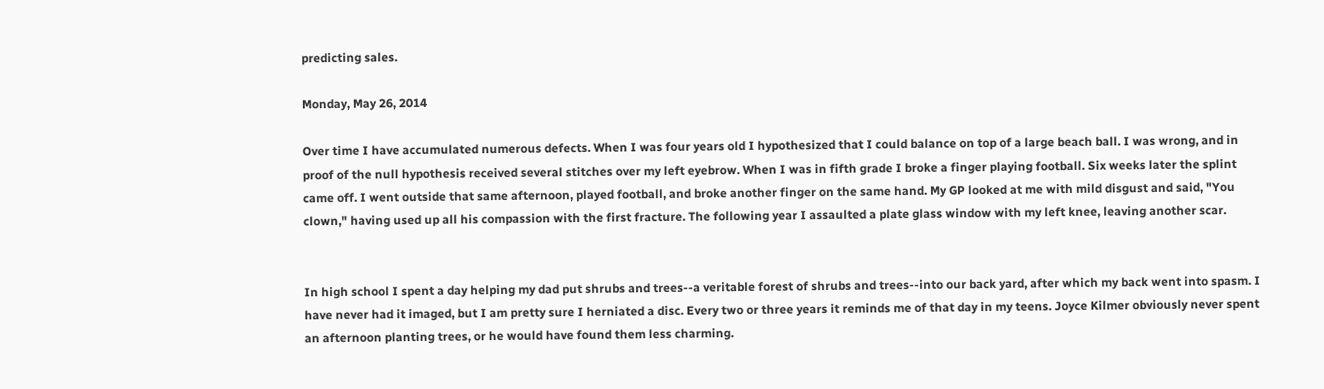predicting sales.

Monday, May 26, 2014

Over time I have accumulated numerous defects. When I was four years old I hypothesized that I could balance on top of a large beach ball. I was wrong, and in proof of the null hypothesis received several stitches over my left eyebrow. When I was in fifth grade I broke a finger playing football. Six weeks later the splint came off. I went outside that same afternoon, played football, and broke another finger on the same hand. My GP looked at me with mild disgust and said, "You clown," having used up all his compassion with the first fracture. The following year I assaulted a plate glass window with my left knee, leaving another scar.


In high school I spent a day helping my dad put shrubs and trees--a veritable forest of shrubs and trees--into our back yard, after which my back went into spasm. I have never had it imaged, but I am pretty sure I herniated a disc. Every two or three years it reminds me of that day in my teens. Joyce Kilmer obviously never spent an afternoon planting trees, or he would have found them less charming.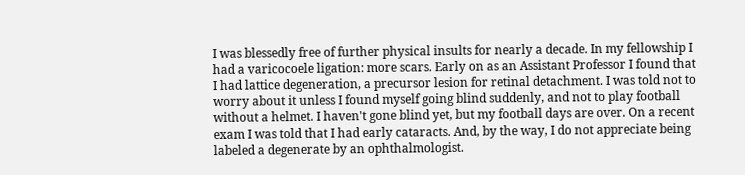I was blessedly free of further physical insults for nearly a decade. In my fellowship I had a varicocoele ligation: more scars. Early on as an Assistant Professor I found that I had lattice degeneration, a precursor lesion for retinal detachment. I was told not to worry about it unless I found myself going blind suddenly, and not to play football without a helmet. I haven't gone blind yet, but my football days are over. On a recent exam I was told that I had early cataracts. And, by the way, I do not appreciate being labeled a degenerate by an ophthalmologist.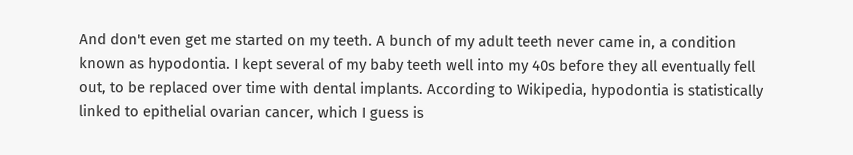And don't even get me started on my teeth. A bunch of my adult teeth never came in, a condition known as hypodontia. I kept several of my baby teeth well into my 40s before they all eventually fell out, to be replaced over time with dental implants. According to Wikipedia, hypodontia is statistically linked to epithelial ovarian cancer, which I guess is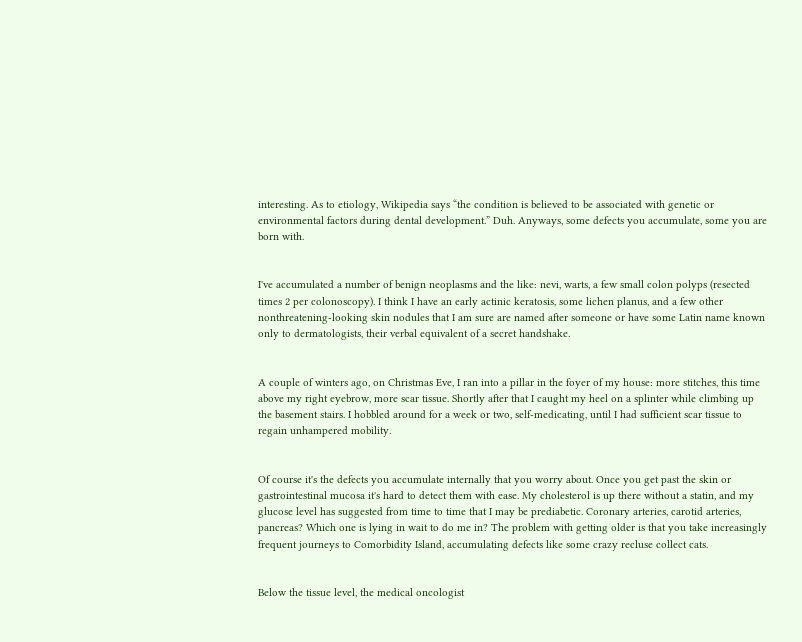interesting. As to etiology, Wikipedia says “the condition is believed to be associated with genetic or environmental factors during dental development.” Duh. Anyways, some defects you accumulate, some you are born with.


I've accumulated a number of benign neoplasms and the like: nevi, warts, a few small colon polyps (resected times 2 per colonoscopy). I think I have an early actinic keratosis, some lichen planus, and a few other nonthreatening-looking skin nodules that I am sure are named after someone or have some Latin name known only to dermatologists, their verbal equivalent of a secret handshake.


A couple of winters ago, on Christmas Eve, I ran into a pillar in the foyer of my house: more stitches, this time above my right eyebrow, more scar tissue. Shortly after that I caught my heel on a splinter while climbing up the basement stairs. I hobbled around for a week or two, self-medicating, until I had sufficient scar tissue to regain unhampered mobility.


Of course it's the defects you accumulate internally that you worry about. Once you get past the skin or gastrointestinal mucosa it's hard to detect them with ease. My cholesterol is up there without a statin, and my glucose level has suggested from time to time that I may be prediabetic. Coronary arteries, carotid arteries, pancreas? Which one is lying in wait to do me in? The problem with getting older is that you take increasingly frequent journeys to Comorbidity Island, accumulating defects like some crazy recluse collect cats.


Below the tissue level, the medical oncologist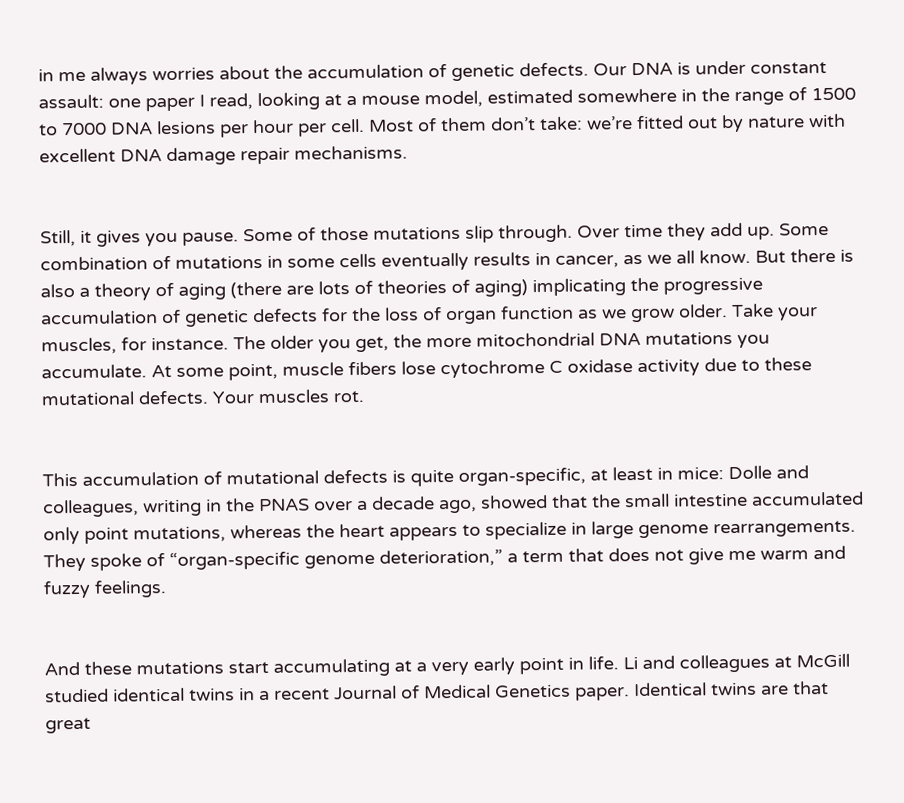in me always worries about the accumulation of genetic defects. Our DNA is under constant assault: one paper I read, looking at a mouse model, estimated somewhere in the range of 1500 to 7000 DNA lesions per hour per cell. Most of them don’t take: we’re fitted out by nature with excellent DNA damage repair mechanisms.


Still, it gives you pause. Some of those mutations slip through. Over time they add up. Some combination of mutations in some cells eventually results in cancer, as we all know. But there is also a theory of aging (there are lots of theories of aging) implicating the progressive accumulation of genetic defects for the loss of organ function as we grow older. Take your muscles, for instance. The older you get, the more mitochondrial DNA mutations you accumulate. At some point, muscle fibers lose cytochrome C oxidase activity due to these mutational defects. Your muscles rot.


This accumulation of mutational defects is quite organ-specific, at least in mice: Dolle and colleagues, writing in the PNAS over a decade ago, showed that the small intestine accumulated only point mutations, whereas the heart appears to specialize in large genome rearrangements. They spoke of “organ-specific genome deterioration,” a term that does not give me warm and fuzzy feelings.


And these mutations start accumulating at a very early point in life. Li and colleagues at McGill studied identical twins in a recent Journal of Medical Genetics paper. Identical twins are that great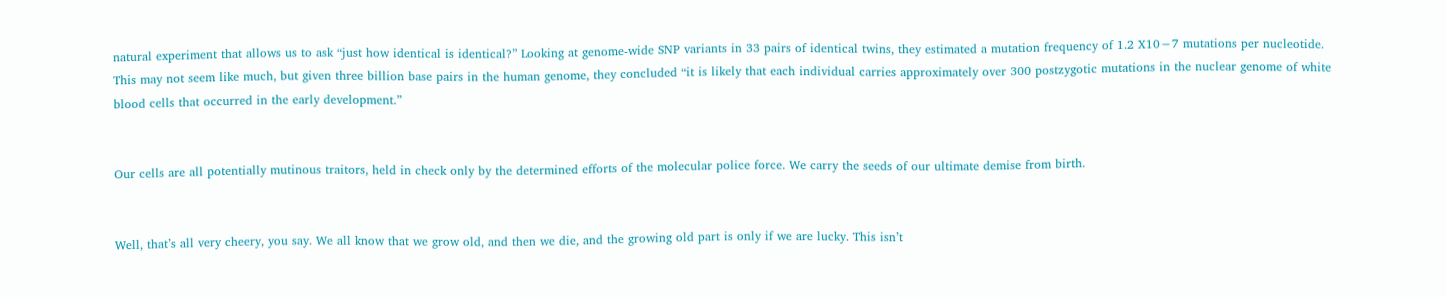natural experiment that allows us to ask “just how identical is identical?” Looking at genome-wide SNP variants in 33 pairs of identical twins, they estimated a mutation frequency of 1.2 X10−7 mutations per nucleotide. This may not seem like much, but given three billion base pairs in the human genome, they concluded “it is likely that each individual carries approximately over 300 postzygotic mutations in the nuclear genome of white blood cells that occurred in the early development.”


Our cells are all potentially mutinous traitors, held in check only by the determined efforts of the molecular police force. We carry the seeds of our ultimate demise from birth.


Well, that’s all very cheery, you say. We all know that we grow old, and then we die, and the growing old part is only if we are lucky. This isn’t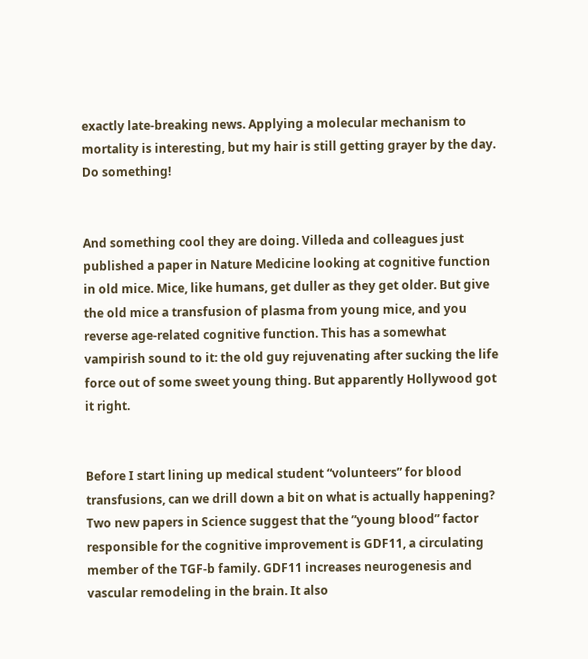exactly late-breaking news. Applying a molecular mechanism to mortality is interesting, but my hair is still getting grayer by the day. Do something!


And something cool they are doing. Villeda and colleagues just published a paper in Nature Medicine looking at cognitive function in old mice. Mice, like humans, get duller as they get older. But give the old mice a transfusion of plasma from young mice, and you reverse age-related cognitive function. This has a somewhat vampirish sound to it: the old guy rejuvenating after sucking the life force out of some sweet young thing. But apparently Hollywood got it right.


Before I start lining up medical student “volunteers” for blood transfusions, can we drill down a bit on what is actually happening? Two new papers in Science suggest that the ”young blood” factor responsible for the cognitive improvement is GDF11, a circulating member of the TGF-b family. GDF11 increases neurogenesis and vascular remodeling in the brain. It also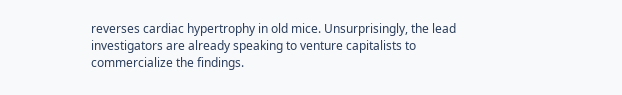reverses cardiac hypertrophy in old mice. Unsurprisingly, the lead investigators are already speaking to venture capitalists to commercialize the findings.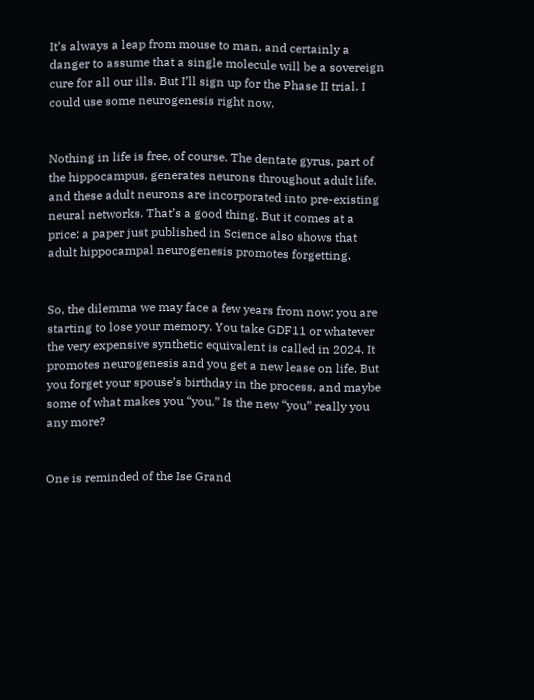It’s always a leap from mouse to man, and certainly a danger to assume that a single molecule will be a sovereign cure for all our ills. But I’ll sign up for the Phase II trial. I could use some neurogenesis right now.


Nothing in life is free, of course. The dentate gyrus, part of the hippocampus, generates neurons throughout adult life, and these adult neurons are incorporated into pre-existing neural networks. That’s a good thing. But it comes at a price: a paper just published in Science also shows that adult hippocampal neurogenesis promotes forgetting.


So, the dilemma we may face a few years from now: you are starting to lose your memory. You take GDF11 or whatever the very expensive synthetic equivalent is called in 2024. It promotes neurogenesis and you get a new lease on life. But you forget your spouse’s birthday in the process, and maybe some of what makes you “you.” Is the new “you” really you any more?


One is reminded of the Ise Grand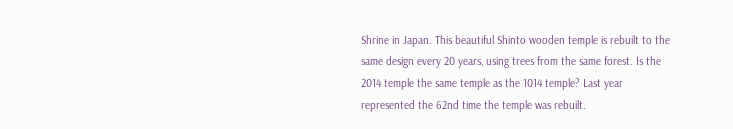Shrine in Japan. This beautiful Shinto wooden temple is rebuilt to the same design every 20 years, using trees from the same forest. Is the 2014 temple the same temple as the 1014 temple? Last year represented the 62nd time the temple was rebuilt.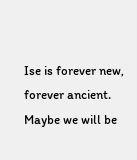Ise is forever new, forever ancient. Maybe we will be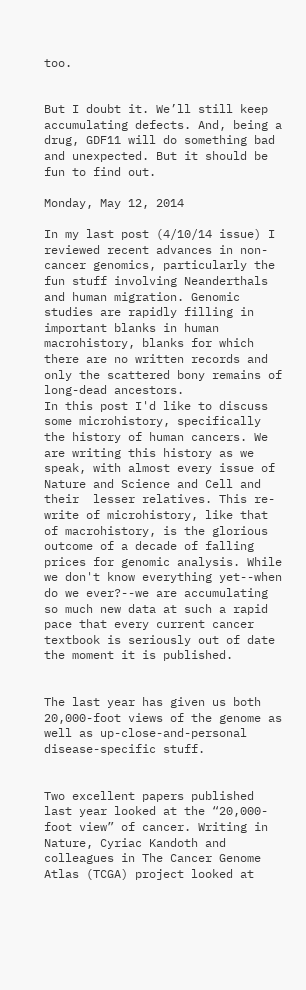too.


But I doubt it. We’ll still keep accumulating defects. And, being a drug, GDF11 will do something bad and unexpected. But it should be fun to find out.

Monday, May 12, 2014

In my last post (4/10/14 issue) I reviewed recent advances in non-cancer genomics, particularly the fun stuff involving Neanderthals and human migration. Genomic studies are rapidly filling in important blanks in human macrohistory, blanks for which there are no written records and only the scattered bony remains of long-dead ancestors.
In this post I'd like to discuss some microhistory, specifically the history of human cancers. We are writing this history as we speak, with almost every issue of Nature and Science and Cell and their  lesser relatives. This re-write of microhistory, like that of macrohistory, is the glorious outcome of a decade of falling prices for genomic analysis. While we don't know everything yet--when do we ever?--we are accumulating so much new data at such a rapid pace that every current cancer textbook is seriously out of date the moment it is published.


The last year has given us both 20,000-foot views of the genome as well as up-close-and-personal disease-specific stuff.


Two excellent papers published last year looked at the “20,000-foot view” of cancer. Writing in Nature, Cyriac Kandoth and colleagues in The Cancer Genome Atlas (TCGA) project looked at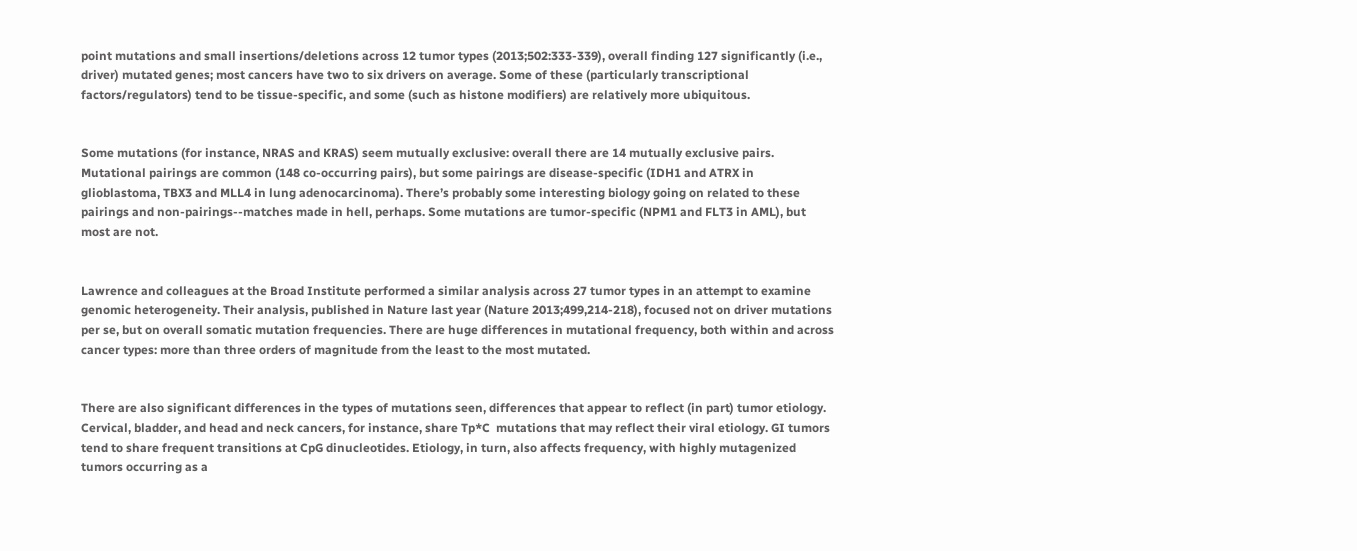point mutations and small insertions/deletions across 12 tumor types (2013;502:333-339), overall finding 127 significantly (i.e., driver) mutated genes; most cancers have two to six drivers on average. Some of these (particularly transcriptional factors/regulators) tend to be tissue-specific, and some (such as histone modifiers) are relatively more ubiquitous.


Some mutations (for instance, NRAS and KRAS) seem mutually exclusive: overall there are 14 mutually exclusive pairs. Mutational pairings are common (148 co-occurring pairs), but some pairings are disease-specific (IDH1 and ATRX in glioblastoma, TBX3 and MLL4 in lung adenocarcinoma). There’s probably some interesting biology going on related to these pairings and non-pairings--matches made in hell, perhaps. Some mutations are tumor-specific (NPM1 and FLT3 in AML), but most are not.


Lawrence and colleagues at the Broad Institute performed a similar analysis across 27 tumor types in an attempt to examine genomic heterogeneity. Their analysis, published in Nature last year (Nature 2013;499,214-218), focused not on driver mutations per se, but on overall somatic mutation frequencies. There are huge differences in mutational frequency, both within and across cancer types: more than three orders of magnitude from the least to the most mutated.


There are also significant differences in the types of mutations seen, differences that appear to reflect (in part) tumor etiology. Cervical, bladder, and head and neck cancers, for instance, share Tp*C  mutations that may reflect their viral etiology. GI tumors tend to share frequent transitions at CpG dinucleotides. Etiology, in turn, also affects frequency, with highly mutagenized tumors occurring as a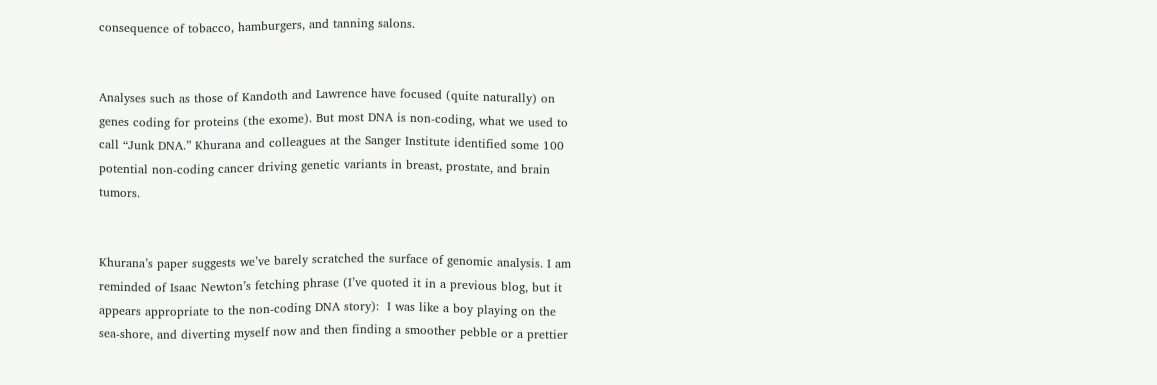consequence of tobacco, hamburgers, and tanning salons.


Analyses such as those of Kandoth and Lawrence have focused (quite naturally) on genes coding for proteins (the exome). But most DNA is non-coding, what we used to call “Junk DNA.” Khurana and colleagues at the Sanger Institute identified some 100 potential non-coding cancer driving genetic variants in breast, prostate, and brain tumors.


Khurana’s paper suggests we’ve barely scratched the surface of genomic analysis. I am reminded of Isaac Newton’s fetching phrase (I’ve quoted it in a previous blog, but it appears appropriate to the non-coding DNA story):  I was like a boy playing on the sea-shore, and diverting myself now and then finding a smoother pebble or a prettier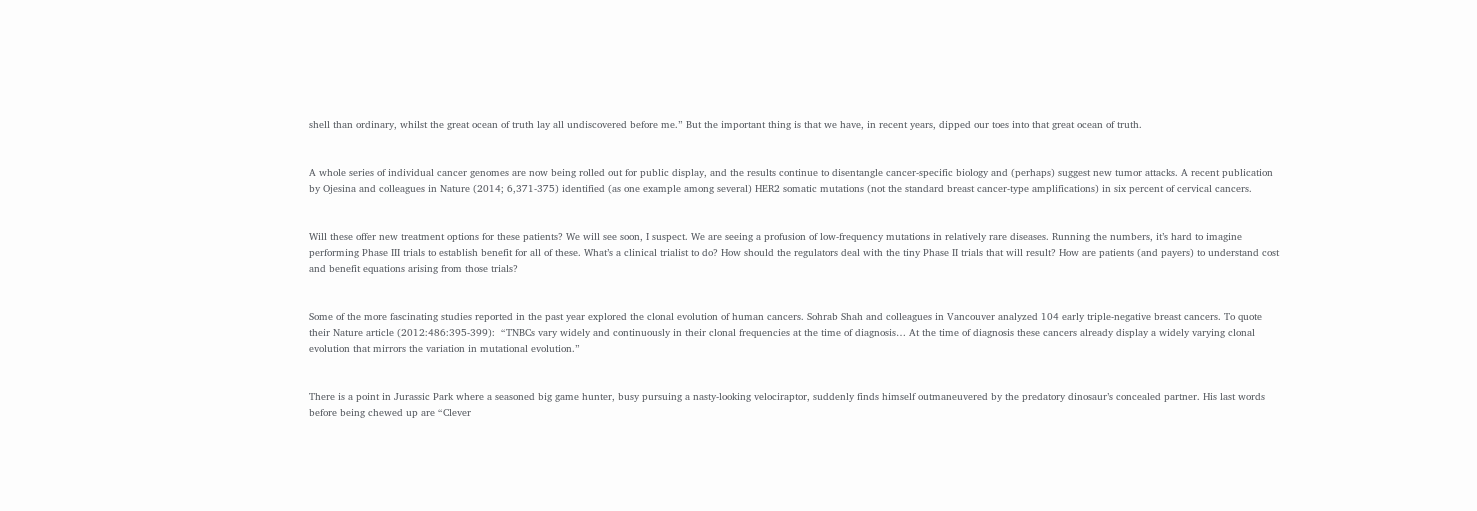shell than ordinary, whilst the great ocean of truth lay all undiscovered before me.” But the important thing is that we have, in recent years, dipped our toes into that great ocean of truth.


A whole series of individual cancer genomes are now being rolled out for public display, and the results continue to disentangle cancer-specific biology and (perhaps) suggest new tumor attacks. A recent publication by Ojesina and colleagues in Nature (2014; 6,371-375) identified (as one example among several) HER2 somatic mutations (not the standard breast cancer-type amplifications) in six percent of cervical cancers.


Will these offer new treatment options for these patients? We will see soon, I suspect. We are seeing a profusion of low-frequency mutations in relatively rare diseases. Running the numbers, it’s hard to imagine performing Phase III trials to establish benefit for all of these. What’s a clinical trialist to do? How should the regulators deal with the tiny Phase II trials that will result? How are patients (and payers) to understand cost and benefit equations arising from those trials?


Some of the more fascinating studies reported in the past year explored the clonal evolution of human cancers. Sohrab Shah and colleagues in Vancouver analyzed 104 early triple-negative breast cancers. To quote their Nature article (2012:486:395-399):  “TNBCs vary widely and continuously in their clonal frequencies at the time of diagnosis… At the time of diagnosis these cancers already display a widely varying clonal evolution that mirrors the variation in mutational evolution.”


There is a point in Jurassic Park where a seasoned big game hunter, busy pursuing a nasty-looking velociraptor, suddenly finds himself outmaneuvered by the predatory dinosaur’s concealed partner. His last words before being chewed up are “Clever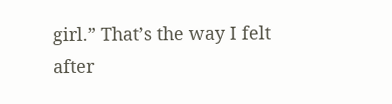girl.” That’s the way I felt after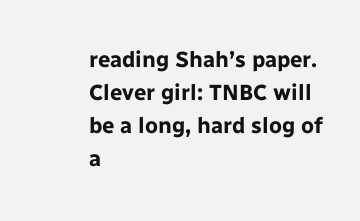reading Shah’s paper. Clever girl: TNBC will be a long, hard slog of a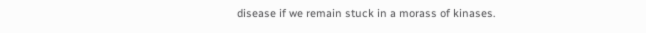disease if we remain stuck in a morass of kinases.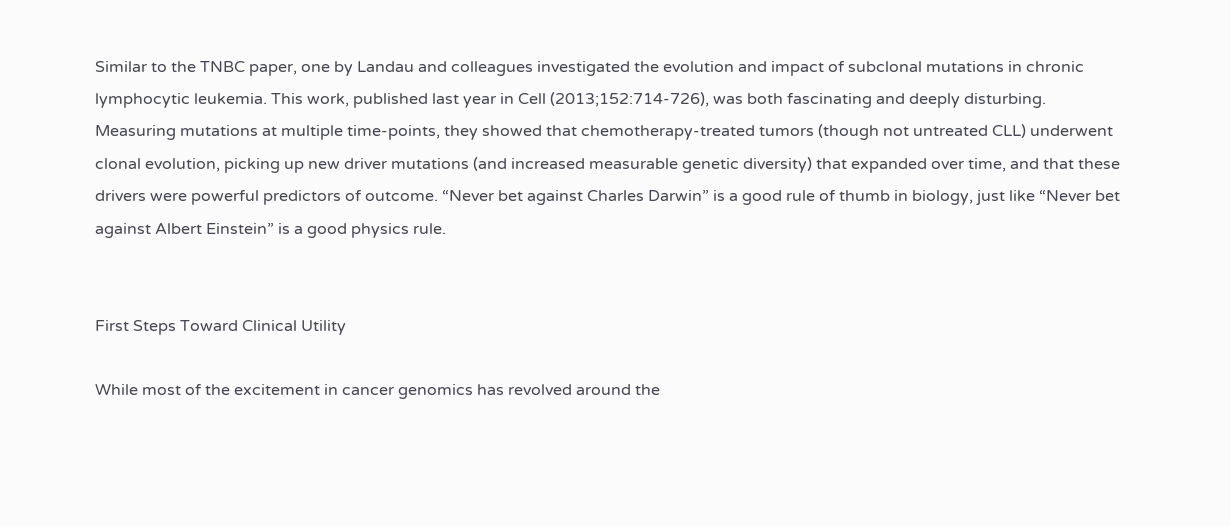Similar to the TNBC paper, one by Landau and colleagues investigated the evolution and impact of subclonal mutations in chronic lymphocytic leukemia. This work, published last year in Cell (2013;152:714-726), was both fascinating and deeply disturbing. Measuring mutations at multiple time-points, they showed that chemotherapy-treated tumors (though not untreated CLL) underwent clonal evolution, picking up new driver mutations (and increased measurable genetic diversity) that expanded over time, and that these drivers were powerful predictors of outcome. “Never bet against Charles Darwin” is a good rule of thumb in biology, just like “Never bet against Albert Einstein” is a good physics rule.


First Steps Toward Clinical Utility

While most of the excitement in cancer genomics has revolved around the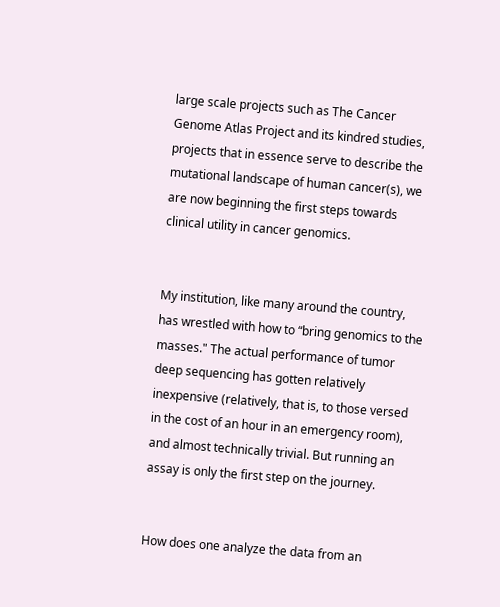large scale projects such as The Cancer Genome Atlas Project and its kindred studies, projects that in essence serve to describe the mutational landscape of human cancer(s), we are now beginning the first steps towards clinical utility in cancer genomics.


My institution, like many around the country, has wrestled with how to “bring genomics to the masses." The actual performance of tumor deep sequencing has gotten relatively inexpensive (relatively, that is, to those versed in the cost of an hour in an emergency room), and almost technically trivial. But running an assay is only the first step on the journey.


How does one analyze the data from an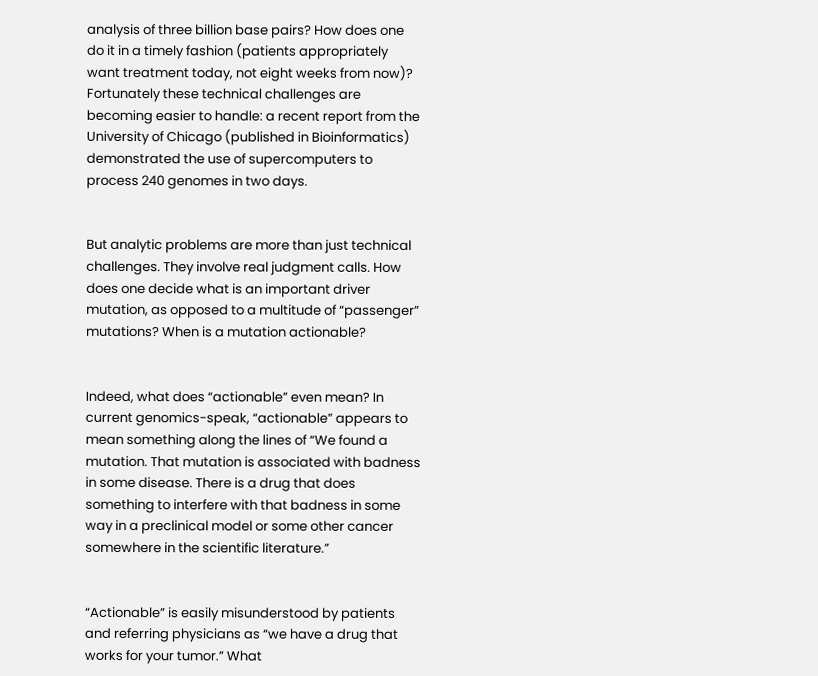analysis of three billion base pairs? How does one do it in a timely fashion (patients appropriately want treatment today, not eight weeks from now)? Fortunately these technical challenges are becoming easier to handle: a recent report from the University of Chicago (published in Bioinformatics) demonstrated the use of supercomputers to process 240 genomes in two days.


But analytic problems are more than just technical challenges. They involve real judgment calls. How does one decide what is an important driver mutation, as opposed to a multitude of “passenger” mutations? When is a mutation actionable?


Indeed, what does “actionable” even mean? In current genomics-speak, “actionable” appears to mean something along the lines of “We found a mutation. That mutation is associated with badness in some disease. There is a drug that does something to interfere with that badness in some way in a preclinical model or some other cancer somewhere in the scientific literature.”


“Actionable” is easily misunderstood by patients and referring physicians as “we have a drug that works for your tumor.” What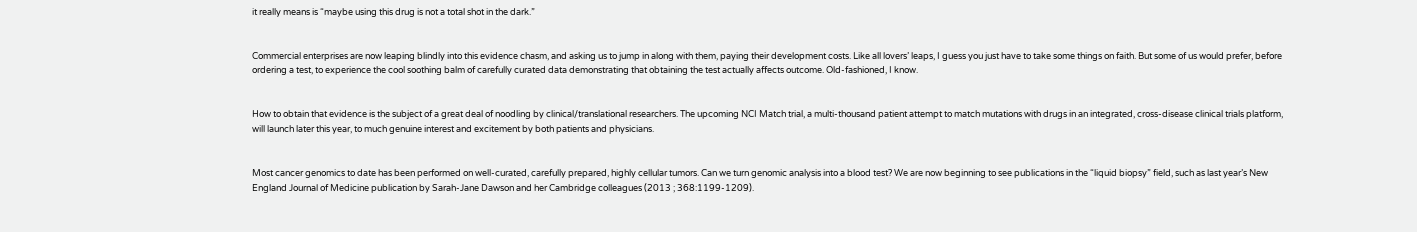it really means is “maybe using this drug is not a total shot in the dark.”


Commercial enterprises are now leaping blindly into this evidence chasm, and asking us to jump in along with them, paying their development costs. Like all lovers’ leaps, I guess you just have to take some things on faith. But some of us would prefer, before ordering a test, to experience the cool soothing balm of carefully curated data demonstrating that obtaining the test actually affects outcome. Old-fashioned, I know.


How to obtain that evidence is the subject of a great deal of noodling by clinical/translational researchers. The upcoming NCI Match trial, a multi-thousand patient attempt to match mutations with drugs in an integrated, cross-disease clinical trials platform, will launch later this year, to much genuine interest and excitement by both patients and physicians.


Most cancer genomics to date has been performed on well-curated, carefully prepared, highly cellular tumors. Can we turn genomic analysis into a blood test? We are now beginning to see publications in the “liquid biopsy” field, such as last year’s New England Journal of Medicine publication by Sarah-Jane Dawson and her Cambridge colleagues (2013 ; 368:1199-1209).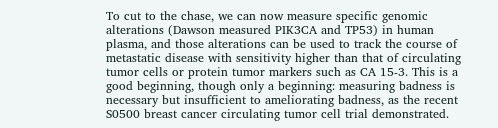To cut to the chase, we can now measure specific genomic alterations (Dawson measured PIK3CA and TP53) in human plasma, and those alterations can be used to track the course of metastatic disease with sensitivity higher than that of circulating tumor cells or protein tumor markers such as CA 15-3. This is a good beginning, though only a beginning: measuring badness is necessary but insufficient to ameliorating badness, as the recent S0500 breast cancer circulating tumor cell trial demonstrated.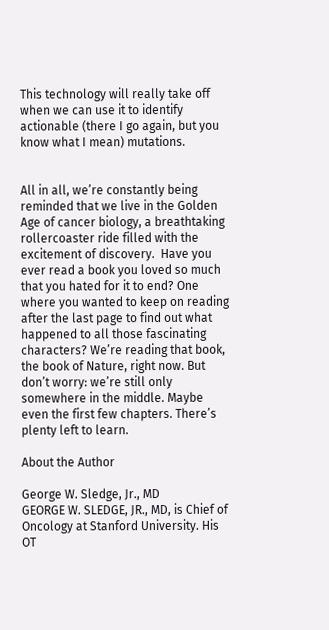This technology will really take off when we can use it to identify actionable (there I go again, but you know what I mean) mutations.


All in all, we’re constantly being reminded that we live in the Golden Age of cancer biology, a breathtaking rollercoaster ride filled with the excitement of discovery.  Have you ever read a book you loved so much that you hated for it to end? One where you wanted to keep on reading after the last page to find out what happened to all those fascinating characters? We’re reading that book, the book of Nature, right now. But don’t worry: we’re still only somewhere in the middle. Maybe even the first few chapters. There’s plenty left to learn.

About the Author

George W. Sledge, Jr., MD
GEORGE W. SLEDGE, JR., MD, is Chief of Oncology at Stanford University. His OT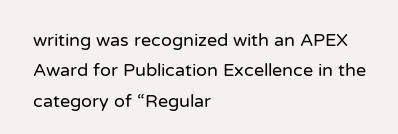writing was recognized with an APEX Award for Publication Excellence in the category of “Regular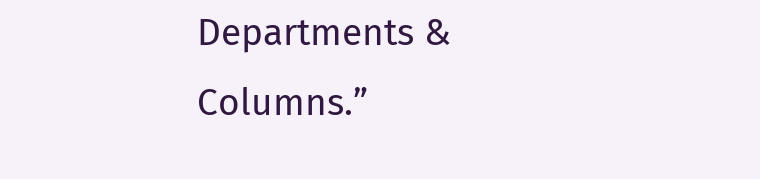Departments & Columns.”